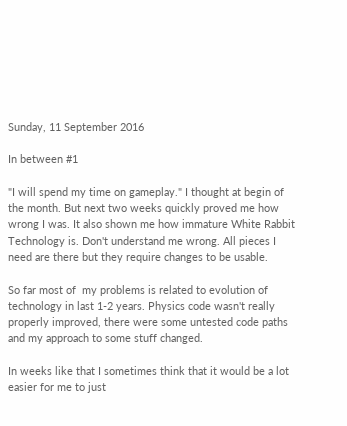Sunday, 11 September 2016

In between #1

"I will spend my time on gameplay." I thought at begin of the month. But next two weeks quickly proved me how wrong I was. It also shown me how immature White Rabbit Technology is. Don't understand me wrong. All pieces I need are there but they require changes to be usable.

So far most of  my problems is related to evolution of technology in last 1-2 years. Physics code wasn't really properly improved, there were some untested code paths and my approach to some stuff changed.

In weeks like that I sometimes think that it would be a lot easier for me to just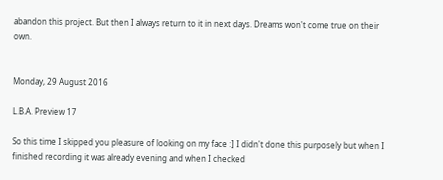abandon this project. But then I always return to it in next days. Dreams won't come true on their own.


Monday, 29 August 2016

L.B.A. Preview 17

So this time I skipped you pleasure of looking on my face :] I didn't done this purposely but when I finished recording it was already evening and when I checked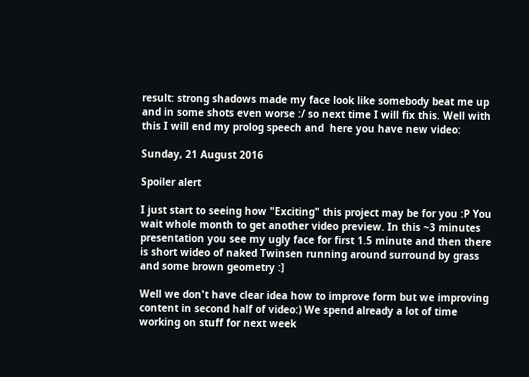result: strong shadows made my face look like somebody beat me up and in some shots even worse :/ so next time I will fix this. Well with this I will end my prolog speech and  here you have new video:

Sunday, 21 August 2016

Spoiler alert

I just start to seeing how "Exciting" this project may be for you :P You wait whole month to get another video preview. In this ~3 minutes presentation you see my ugly face for first 1.5 minute and then there is short wideo of naked Twinsen running around surround by grass and some brown geometry :]

Well we don't have clear idea how to improve form but we improving content in second half of video:) We spend already a lot of time working on stuff for next week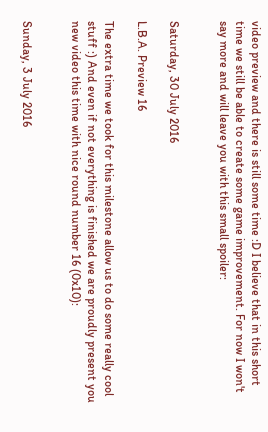video preview and there is still some time :D I believe that in this short time we still be able to create some game improvement. For now I won't say more and will leave you with this small spoiler:


Saturday, 30 July 2016

L.B.A. Preview 16

The extra time we took for this milestone allow us to do some really cool stuff :) And even if not everything is finished we are proudly present you new video this time with nice round number 16 (0x10):


Sunday, 3 July 2016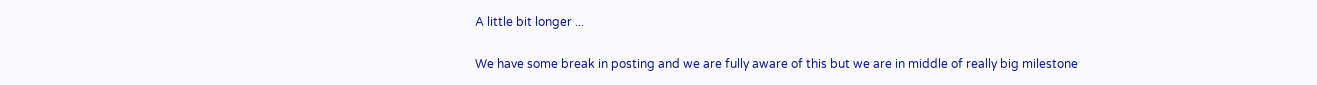A little bit longer ...

We have some break in posting and we are fully aware of this but we are in middle of really big milestone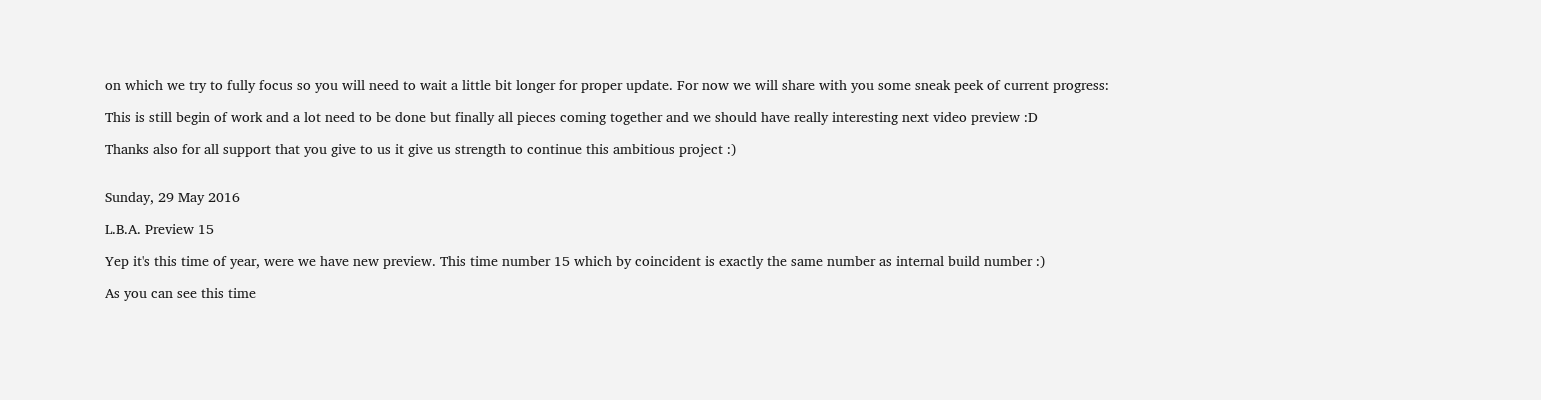on which we try to fully focus so you will need to wait a little bit longer for proper update. For now we will share with you some sneak peek of current progress:

This is still begin of work and a lot need to be done but finally all pieces coming together and we should have really interesting next video preview :D

Thanks also for all support that you give to us it give us strength to continue this ambitious project :)


Sunday, 29 May 2016

L.B.A. Preview 15

Yep it's this time of year, were we have new preview. This time number 15 which by coincident is exactly the same number as internal build number :)

As you can see this time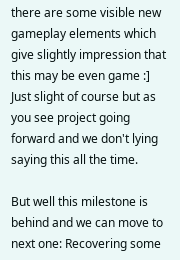there are some visible new gameplay elements which give slightly impression that this may be even game :] Just slight of course but as you see project going forward and we don't lying saying this all the time.

But well this milestone is behind and we can move to next one: Recovering some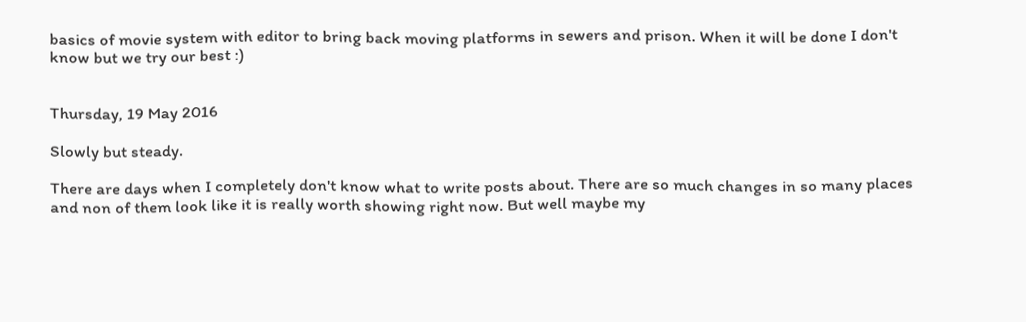basics of movie system with editor to bring back moving platforms in sewers and prison. When it will be done I don't know but we try our best :)


Thursday, 19 May 2016

Slowly but steady.

There are days when I completely don't know what to write posts about. There are so much changes in so many places and non of them look like it is really worth showing right now. But well maybe my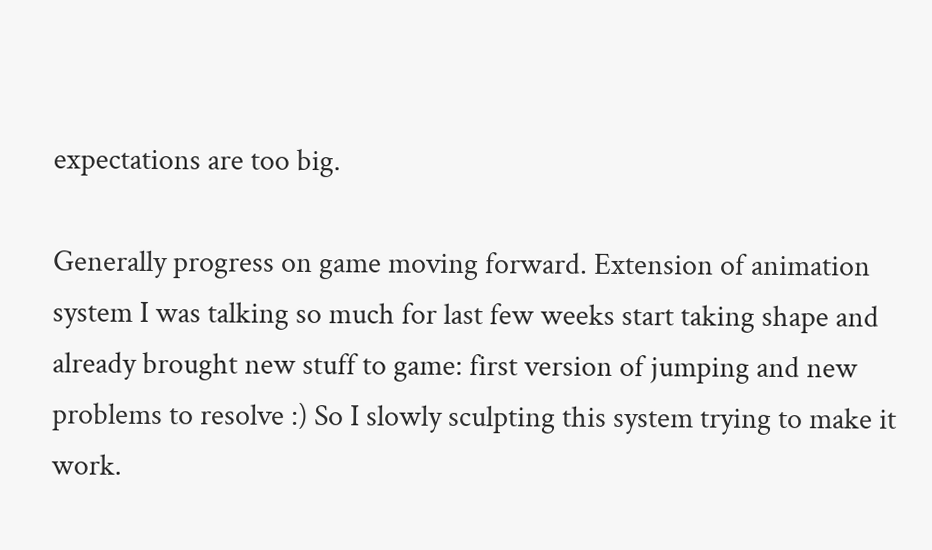expectations are too big.

Generally progress on game moving forward. Extension of animation system I was talking so much for last few weeks start taking shape and already brought new stuff to game: first version of jumping and new problems to resolve :) So I slowly sculpting this system trying to make it work.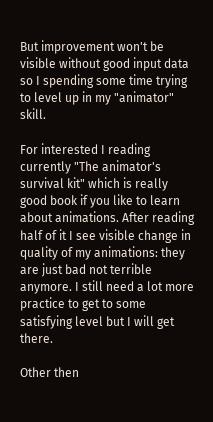But improvement won't be visible without good input data so I spending some time trying to level up in my "animator" skill.

For interested I reading currently "The animator's survival kit" which is really good book if you like to learn about animations. After reading half of it I see visible change in quality of my animations: they are just bad not terrible anymore. I still need a lot more practice to get to some satisfying level but I will get there.

Other then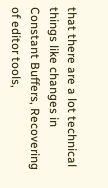that there are a lot technical things like changes in Constant Buffers, Recovering of editor tools,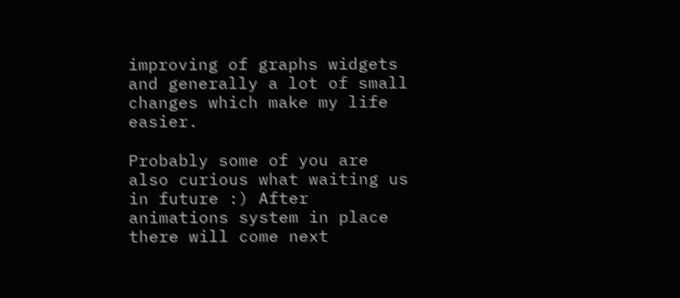improving of graphs widgets and generally a lot of small changes which make my life easier.

Probably some of you are also curious what waiting us in future :) After animations system in place there will come next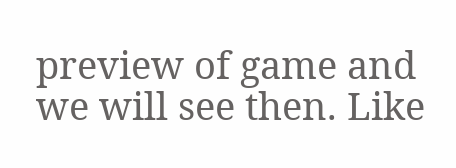preview of game and we will see then. Like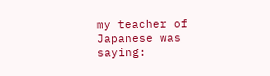my teacher of Japanese was saying: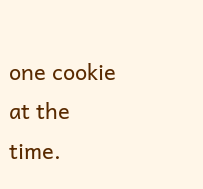one cookie at the time.